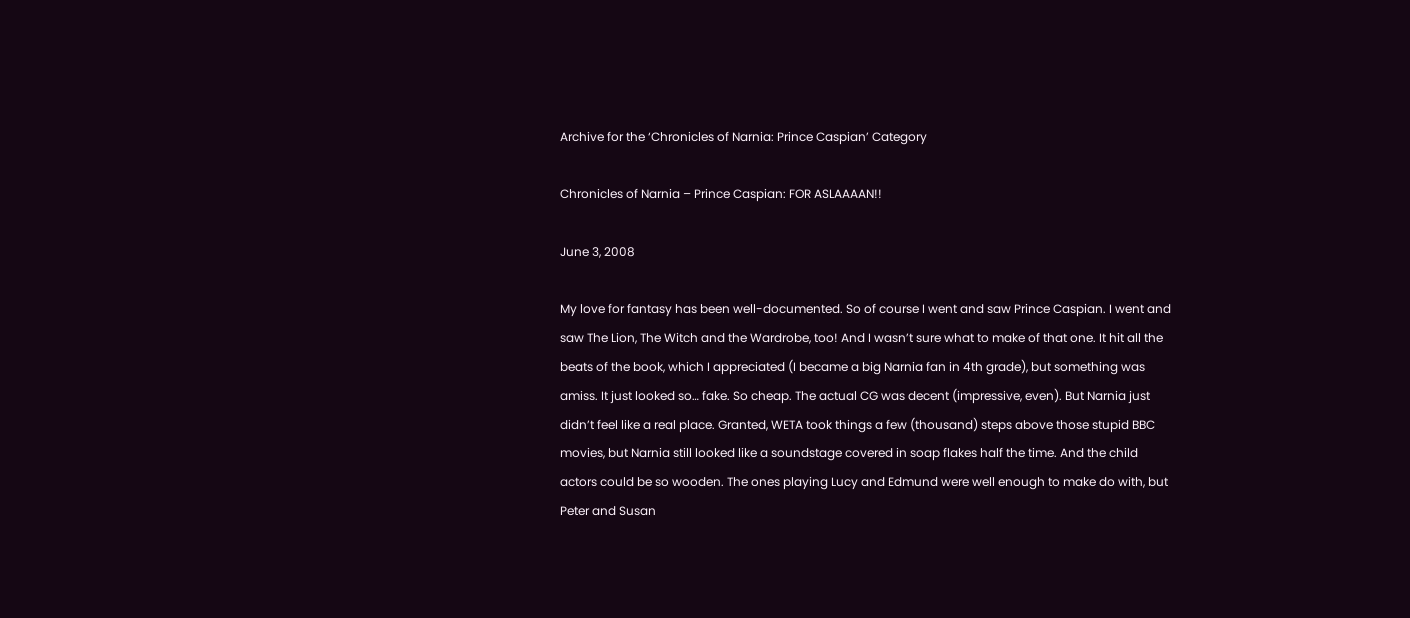Archive for the ‘Chronicles of Narnia: Prince Caspian’ Category

Chronicles of Narnia – Prince Caspian: FOR ASLAAAAN!!

June 3, 2008

My love for fantasy has been well-documented. So of course I went and saw Prince Caspian. I went and saw The Lion, The Witch and the Wardrobe, too! And I wasn’t sure what to make of that one. It hit all the beats of the book, which I appreciated (I became a big Narnia fan in 4th grade), but something was amiss. It just looked so… fake. So cheap. The actual CG was decent (impressive, even). But Narnia just didn’t feel like a real place. Granted, WETA took things a few (thousand) steps above those stupid BBC movies, but Narnia still looked like a soundstage covered in soap flakes half the time. And the child actors could be so wooden. The ones playing Lucy and Edmund were well enough to make do with, but Peter and Susan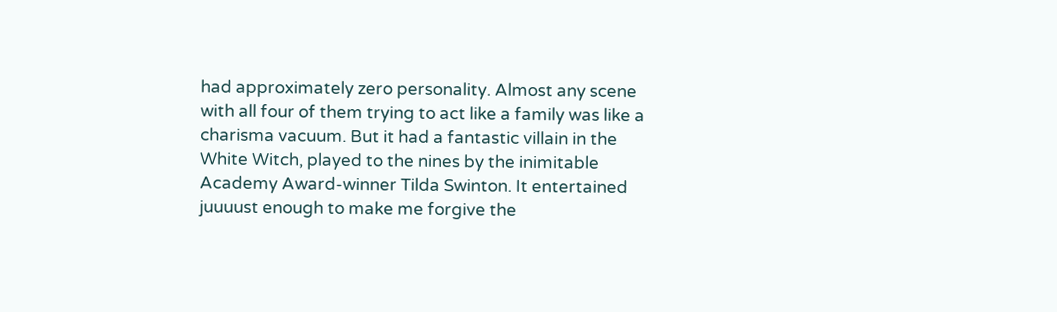had approximately zero personality. Almost any scene with all four of them trying to act like a family was like a charisma vacuum. But it had a fantastic villain in the White Witch, played to the nines by the inimitable Academy Award-winner Tilda Swinton. It entertained juuuust enough to make me forgive the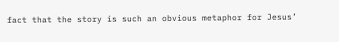fact that the story is such an obvious metaphor for Jesus’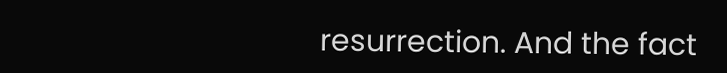resurrection. And the fact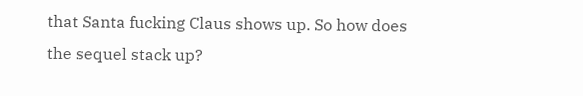that Santa fucking Claus shows up. So how does the sequel stack up?